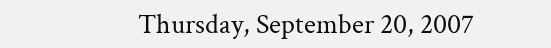Thursday, September 20, 2007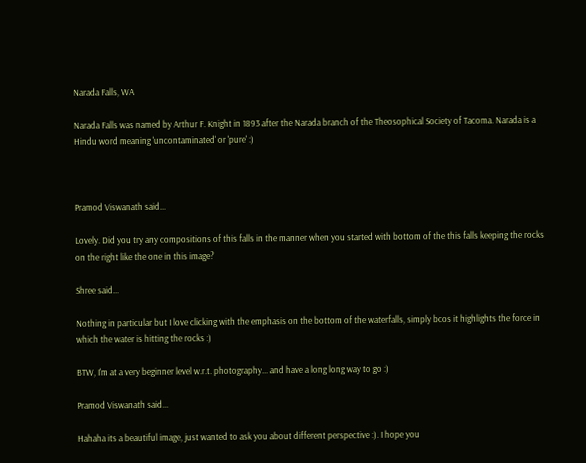Narada Falls, WA

Narada Falls was named by Arthur F. Knight in 1893 after the Narada branch of the Theosophical Society of Tacoma. Narada is a Hindu word meaning 'uncontaminated' or 'pure' :)



Pramod Viswanath said...

Lovely. Did you try any compositions of this falls in the manner when you started with bottom of the this falls keeping the rocks on the right like the one in this image?

Shree said...

Nothing in particular but I love clicking with the emphasis on the bottom of the waterfalls, simply bcos it highlights the force in which the water is hitting the rocks :)

BTW, I'm at a very beginner level w.r.t. photography... and have a long long way to go :)

Pramod Viswanath said...

Hahaha its a beautiful image, just wanted to ask you about different perspective :). I hope you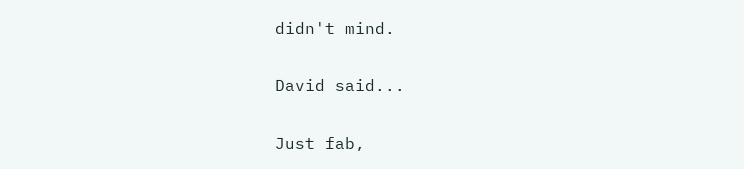didn't mind.

David said...

Just fab,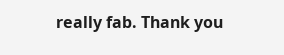really fab. Thank you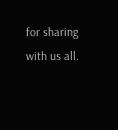for sharing with us all.